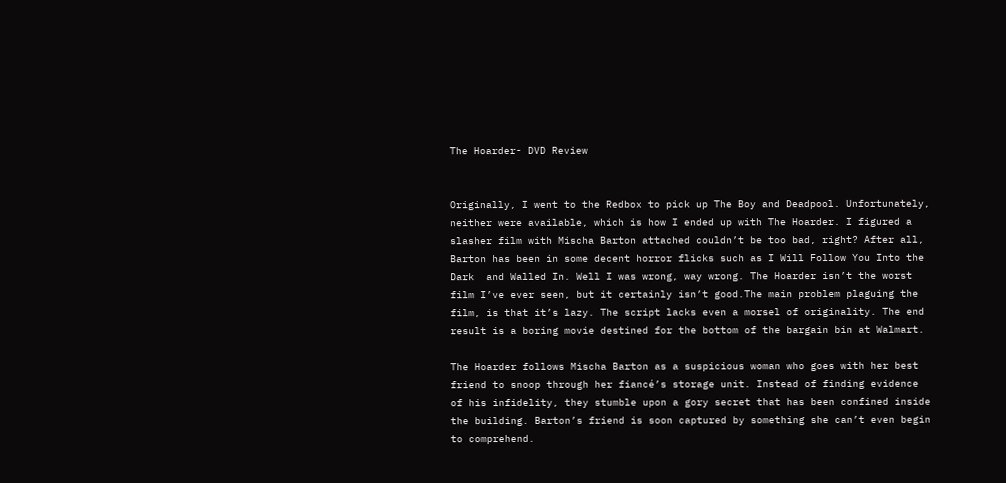The Hoarder- DVD Review


Originally, I went to the Redbox to pick up The Boy and Deadpool. Unfortunately, neither were available, which is how I ended up with The Hoarder. I figured a slasher film with Mischa Barton attached couldn’t be too bad, right? After all, Barton has been in some decent horror flicks such as I Will Follow You Into the Dark  and Walled In. Well I was wrong, way wrong. The Hoarder isn’t the worst film I’ve ever seen, but it certainly isn’t good.The main problem plaguing the film, is that it’s lazy. The script lacks even a morsel of originality. The end result is a boring movie destined for the bottom of the bargain bin at Walmart.

The Hoarder follows Mischa Barton as a suspicious woman who goes with her best friend to snoop through her fiancé’s storage unit. Instead of finding evidence of his infidelity, they stumble upon a gory secret that has been confined inside the building. Barton’s friend is soon captured by something she can’t even begin to comprehend.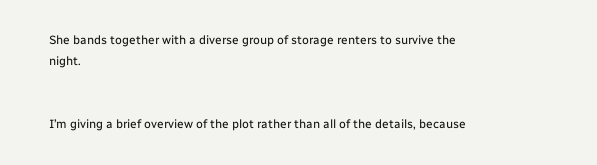She bands together with a diverse group of storage renters to survive the night.


I’m giving a brief overview of the plot rather than all of the details, because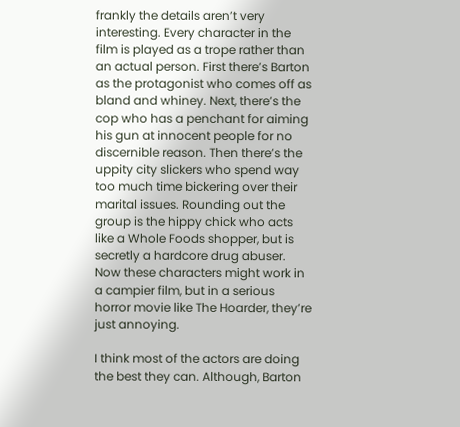frankly the details aren’t very interesting. Every character in the film is played as a trope rather than an actual person. First there’s Barton as the protagonist who comes off as bland and whiney. Next, there’s the cop who has a penchant for aiming his gun at innocent people for no discernible reason. Then there’s the uppity city slickers who spend way too much time bickering over their marital issues. Rounding out the group is the hippy chick who acts like a Whole Foods shopper, but is secretly a hardcore drug abuser. Now these characters might work in a campier film, but in a serious horror movie like The Hoarder, they’re just annoying.

I think most of the actors are doing the best they can. Although, Barton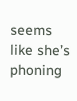seems like she’s phoning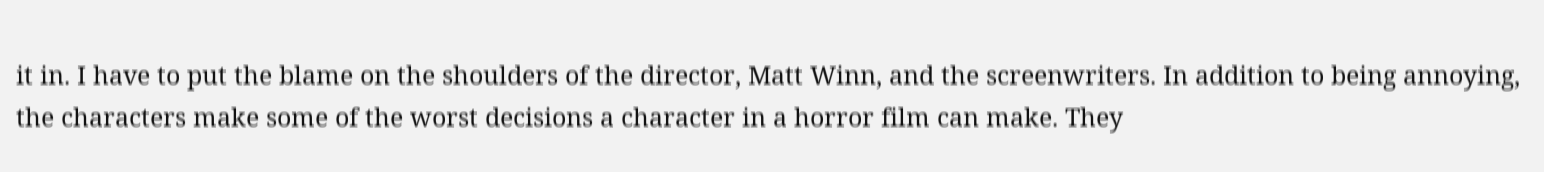it in. I have to put the blame on the shoulders of the director, Matt Winn, and the screenwriters. In addition to being annoying, the characters make some of the worst decisions a character in a horror film can make. They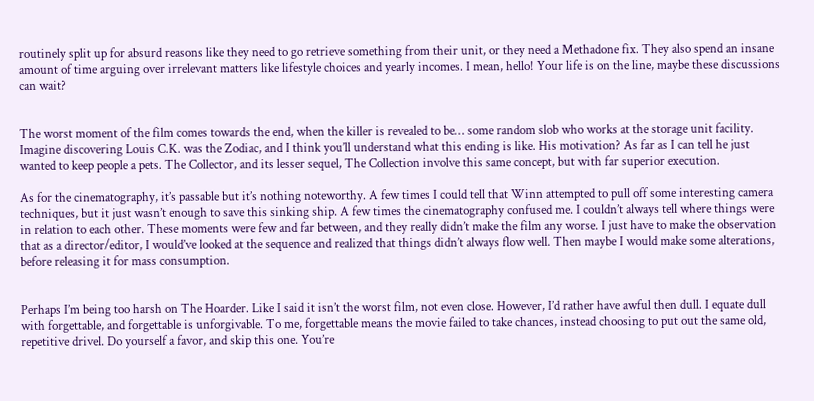routinely split up for absurd reasons like they need to go retrieve something from their unit, or they need a Methadone fix. They also spend an insane amount of time arguing over irrelevant matters like lifestyle choices and yearly incomes. I mean, hello! Your life is on the line, maybe these discussions can wait?


The worst moment of the film comes towards the end, when the killer is revealed to be… some random slob who works at the storage unit facility. Imagine discovering Louis C.K. was the Zodiac, and I think you’ll understand what this ending is like. His motivation? As far as I can tell he just wanted to keep people a pets. The Collector, and its lesser sequel, The Collection involve this same concept, but with far superior execution.

As for the cinematography, it’s passable but it’s nothing noteworthy. A few times I could tell that Winn attempted to pull off some interesting camera techniques, but it just wasn’t enough to save this sinking ship. A few times the cinematography confused me. I couldn’t always tell where things were in relation to each other. These moments were few and far between, and they really didn’t make the film any worse. I just have to make the observation that as a director/editor, I would’ve looked at the sequence and realized that things didn’t always flow well. Then maybe I would make some alterations, before releasing it for mass consumption.


Perhaps I’m being too harsh on The Hoarder. Like I said it isn’t the worst film, not even close. However, I’d rather have awful then dull. I equate dull with forgettable, and forgettable is unforgivable. To me, forgettable means the movie failed to take chances, instead choosing to put out the same old, repetitive drivel. Do yourself a favor, and skip this one. You’re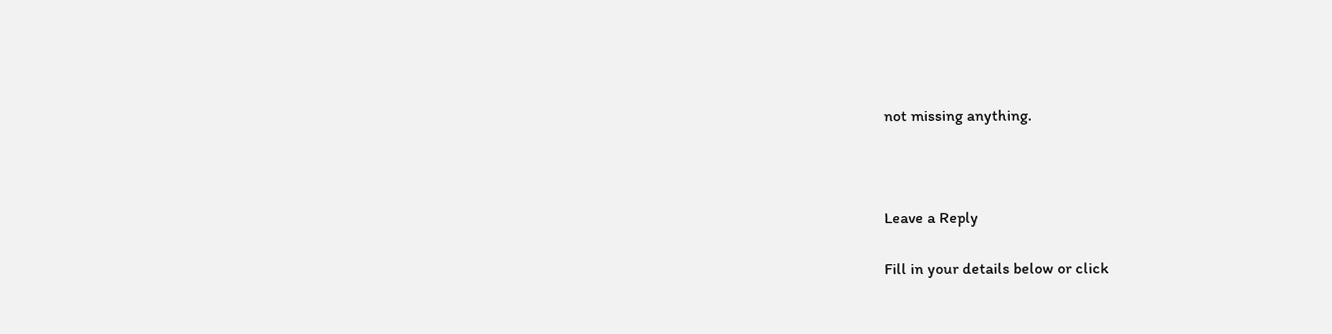not missing anything.



Leave a Reply

Fill in your details below or click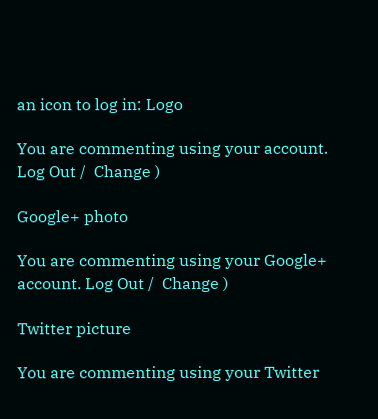an icon to log in: Logo

You are commenting using your account. Log Out /  Change )

Google+ photo

You are commenting using your Google+ account. Log Out /  Change )

Twitter picture

You are commenting using your Twitter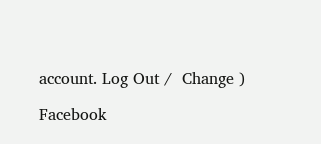account. Log Out /  Change )

Facebook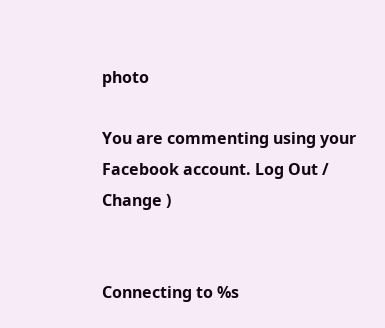photo

You are commenting using your Facebook account. Log Out /  Change )


Connecting to %s